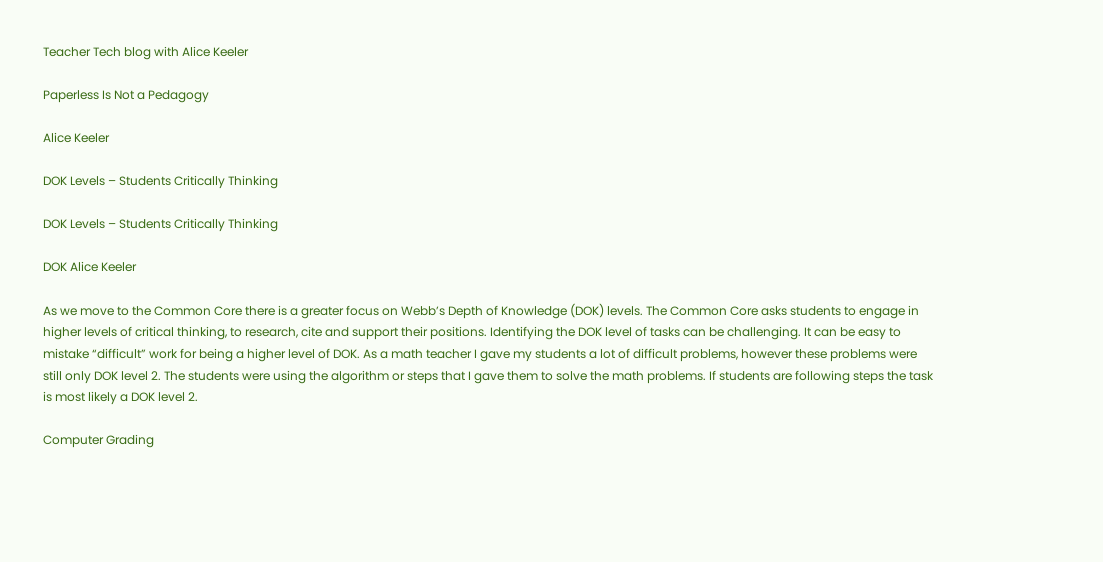Teacher Tech blog with Alice Keeler

Paperless Is Not a Pedagogy

Alice Keeler

DOK Levels – Students Critically Thinking

DOK Levels – Students Critically Thinking

DOK Alice Keeler

As we move to the Common Core there is a greater focus on Webb’s Depth of Knowledge (DOK) levels. The Common Core asks students to engage in higher levels of critical thinking, to research, cite and support their positions. Identifying the DOK level of tasks can be challenging. It can be easy to mistake “difficult” work for being a higher level of DOK. As a math teacher I gave my students a lot of difficult problems, however these problems were still only DOK level 2. The students were using the algorithm or steps that I gave them to solve the math problems. If students are following steps the task is most likely a DOK level 2.

Computer Grading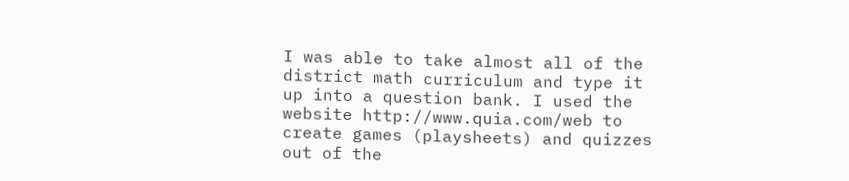I was able to take almost all of the district math curriculum and type it up into a question bank. I used the website http://www.quia.com/web to create games (playsheets) and quizzes out of the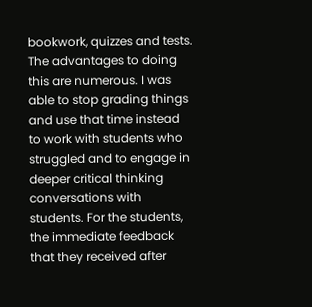bookwork, quizzes and tests. The advantages to doing this are numerous. I was able to stop grading things and use that time instead to work with students who struggled and to engage in deeper critical thinking conversations with students. For the students, the immediate feedback that they received after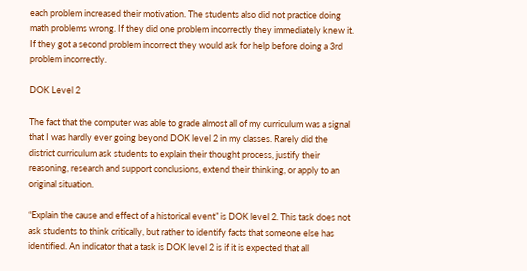each problem increased their motivation. The students also did not practice doing math problems wrong. If they did one problem incorrectly they immediately knew it. If they got a second problem incorrect they would ask for help before doing a 3rd problem incorrectly.

DOK Level 2

The fact that the computer was able to grade almost all of my curriculum was a signal that I was hardly ever going beyond DOK level 2 in my classes. Rarely did the district curriculum ask students to explain their thought process, justify their reasoning, research and support conclusions, extend their thinking, or apply to an original situation.

“Explain the cause and effect of a historical event” is DOK level 2. This task does not ask students to think critically, but rather to identify facts that someone else has identified. An indicator that a task is DOK level 2 is if it is expected that all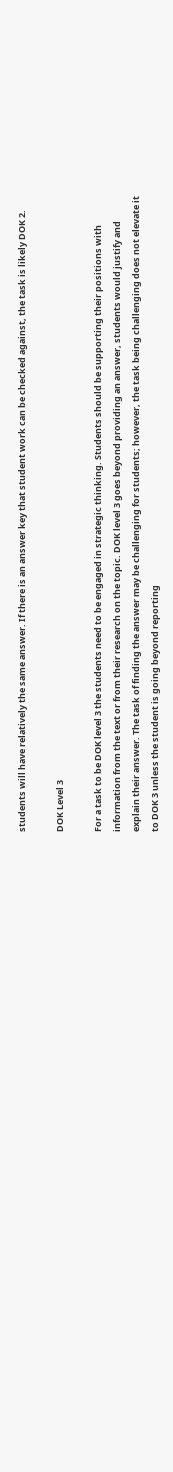students will have relatively the same answer. If there is an answer key that student work can be checked against, the task is likely DOK 2.

DOK Level 3

For a task to be DOK level 3 the students need to be engaged in strategic thinking. Students should be supporting their positions with information from the text or from their research on the topic. DOK level 3 goes beyond providing an answer, students would justify and explain their answer. The task of finding the answer may be challenging for students; however, the task being challenging does not elevate it to DOK 3 unless the student is going beyond reporting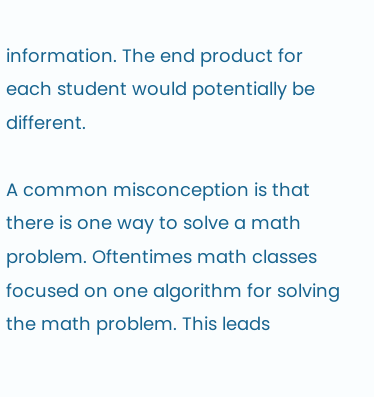information. The end product for each student would potentially be different.

A common misconception is that there is one way to solve a math problem. Oftentimes math classes focused on one algorithm for solving the math problem. This leads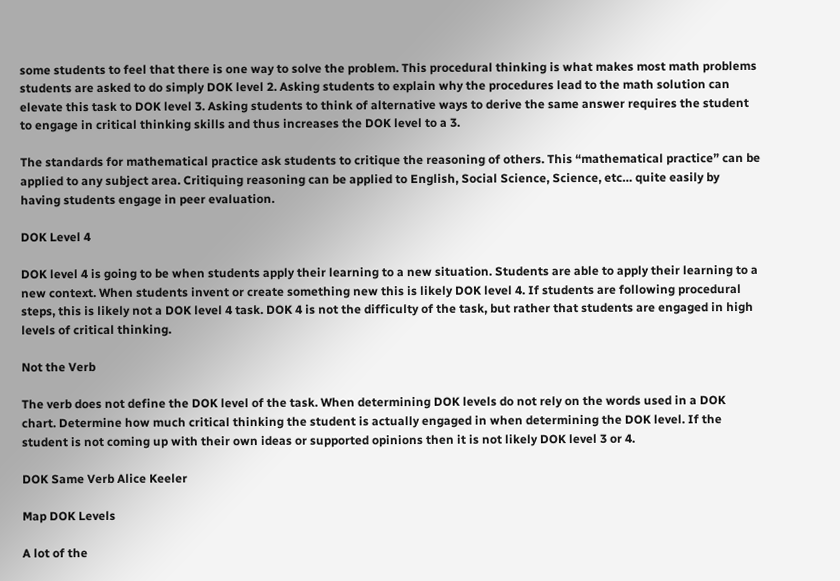some students to feel that there is one way to solve the problem. This procedural thinking is what makes most math problems students are asked to do simply DOK level 2. Asking students to explain why the procedures lead to the math solution can elevate this task to DOK level 3. Asking students to think of alternative ways to derive the same answer requires the student to engage in critical thinking skills and thus increases the DOK level to a 3.

The standards for mathematical practice ask students to critique the reasoning of others. This “mathematical practice” can be applied to any subject area. Critiquing reasoning can be applied to English, Social Science, Science, etc… quite easily by having students engage in peer evaluation.

DOK Level 4

DOK level 4 is going to be when students apply their learning to a new situation. Students are able to apply their learning to a new context. When students invent or create something new this is likely DOK level 4. If students are following procedural steps, this is likely not a DOK level 4 task. DOK 4 is not the difficulty of the task, but rather that students are engaged in high levels of critical thinking.

Not the Verb

The verb does not define the DOK level of the task. When determining DOK levels do not rely on the words used in a DOK chart. Determine how much critical thinking the student is actually engaged in when determining the DOK level. If the student is not coming up with their own ideas or supported opinions then it is not likely DOK level 3 or 4.

DOK Same Verb Alice Keeler

Map DOK Levels

A lot of the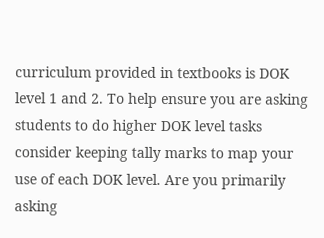curriculum provided in textbooks is DOK level 1 and 2. To help ensure you are asking students to do higher DOK level tasks consider keeping tally marks to map your use of each DOK level. Are you primarily asking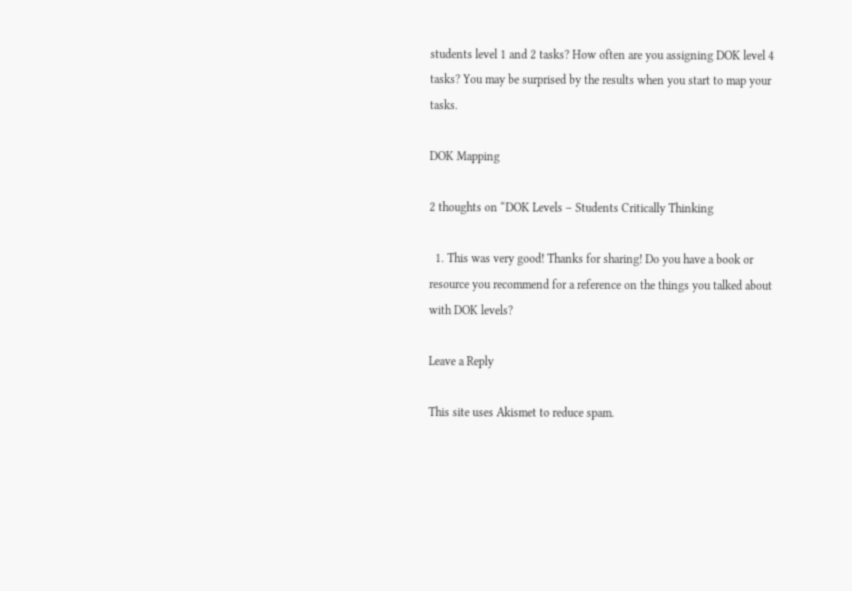students level 1 and 2 tasks? How often are you assigning DOK level 4 tasks? You may be surprised by the results when you start to map your tasks.

DOK Mapping

2 thoughts on “DOK Levels – Students Critically Thinking

  1. This was very good! Thanks for sharing! Do you have a book or resource you recommend for a reference on the things you talked about with DOK levels?

Leave a Reply

This site uses Akismet to reduce spam.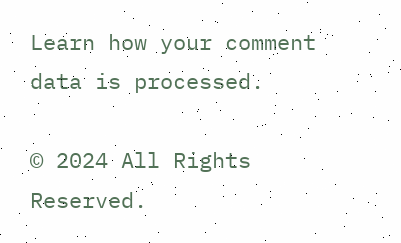Learn how your comment data is processed.

© 2024 All Rights Reserved.